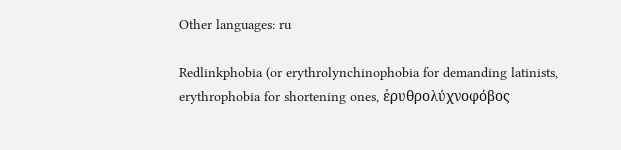Other languages: ru

Redlinkphobia (or erythrolynchinophobia for demanding latinists, erythrophobia for shortening ones, ἐρυθρολύχνοφόβος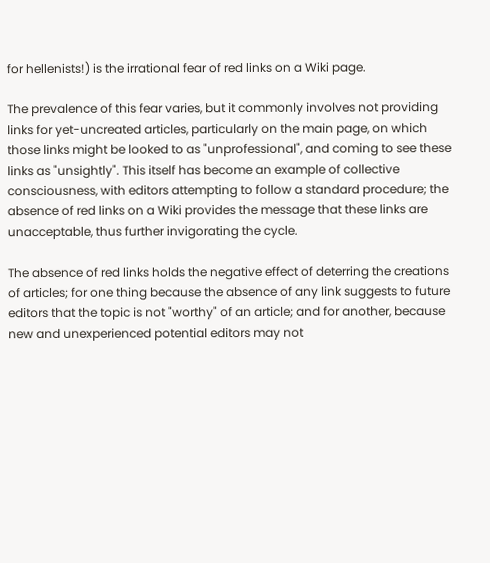for hellenists!) is the irrational fear of red links on a Wiki page.

The prevalence of this fear varies, but it commonly involves not providing links for yet-uncreated articles, particularly on the main page, on which those links might be looked to as "unprofessional", and coming to see these links as "unsightly". This itself has become an example of collective consciousness, with editors attempting to follow a standard procedure; the absence of red links on a Wiki provides the message that these links are unacceptable, thus further invigorating the cycle.

The absence of red links holds the negative effect of deterring the creations of articles; for one thing because the absence of any link suggests to future editors that the topic is not "worthy" of an article; and for another, because new and unexperienced potential editors may not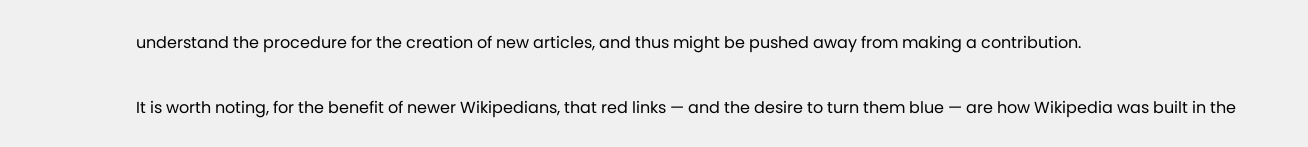understand the procedure for the creation of new articles, and thus might be pushed away from making a contribution.

It is worth noting, for the benefit of newer Wikipedians, that red links — and the desire to turn them blue — are how Wikipedia was built in the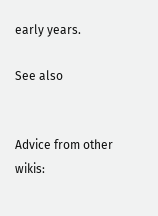early years.

See also


Advice from other wikis: